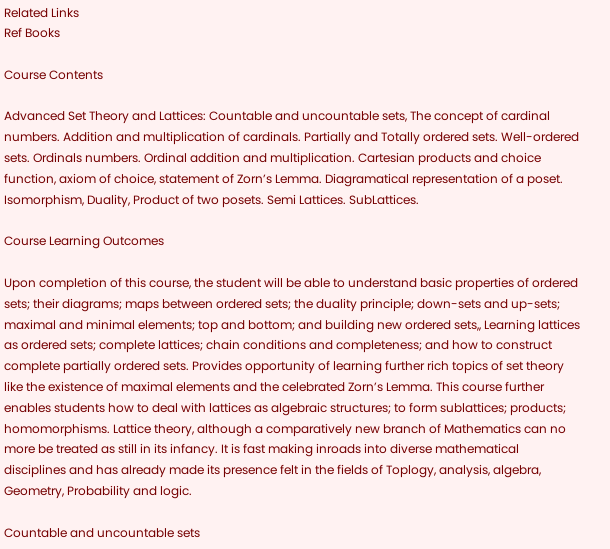Related Links
Ref Books

Course Contents

Advanced Set Theory and Lattices: Countable and uncountable sets, The concept of cardinal numbers. Addition and multiplication of cardinals. Partially and Totally ordered sets. Well-ordered sets. Ordinals numbers. Ordinal addition and multiplication. Cartesian products and choice function, axiom of choice, statement of Zorn’s Lemma. Diagramatical representation of a poset. Isomorphism, Duality, Product of two posets. Semi Lattices. SubLattices.

Course Learning Outcomes

Upon completion of this course, the student will be able to understand basic properties of ordered sets; their diagrams; maps between ordered sets; the duality principle; down-sets and up-sets; maximal and minimal elements; top and bottom; and building new ordered sets,, Learning lattices as ordered sets; complete lattices; chain conditions and completeness; and how to construct complete partially ordered sets. Provides opportunity of learning further rich topics of set theory like the existence of maximal elements and the celebrated Zorn’s Lemma. This course further enables students how to deal with lattices as algebraic structures; to form sublattices; products; homomorphisms. Lattice theory, although a comparatively new branch of Mathematics can no more be treated as still in its infancy. It is fast making inroads into diverse mathematical disciplines and has already made its presence felt in the fields of Toplogy, analysis, algebra, Geometry, Probability and logic.

Countable and uncountable sets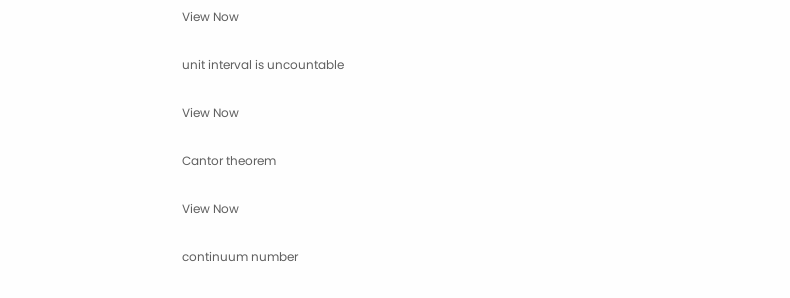View Now

unit interval is uncountable

View Now

Cantor theorem

View Now

continuum number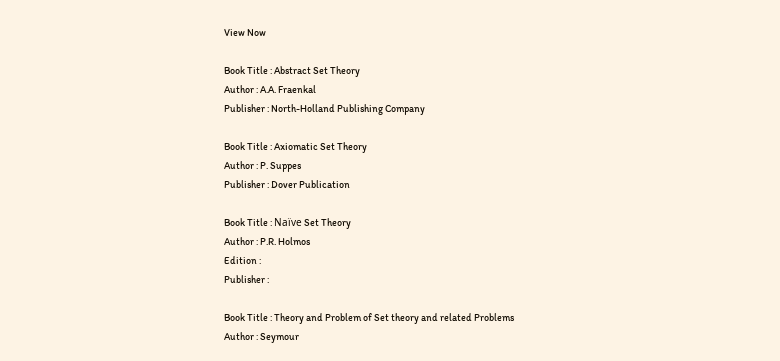View Now

Book Title : Abstract Set Theory
Author : A.A. Fraenkal
Publisher : North-Holland Publishing Company

Book Title : Axiomatic Set Theory
Author : P. Suppes
Publisher : Dover Publication

Book Title : Naïve Set Theory
Author : P.R. Holmos
Edition :
Publisher :

Book Title : Theory and Problem of Set theory and related Problems
Author : Seymour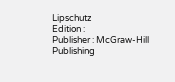Lipschutz
Edition :
Publisher : McGraw-Hill Publishing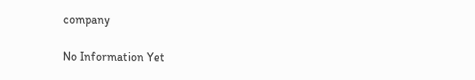company

No Information Yet